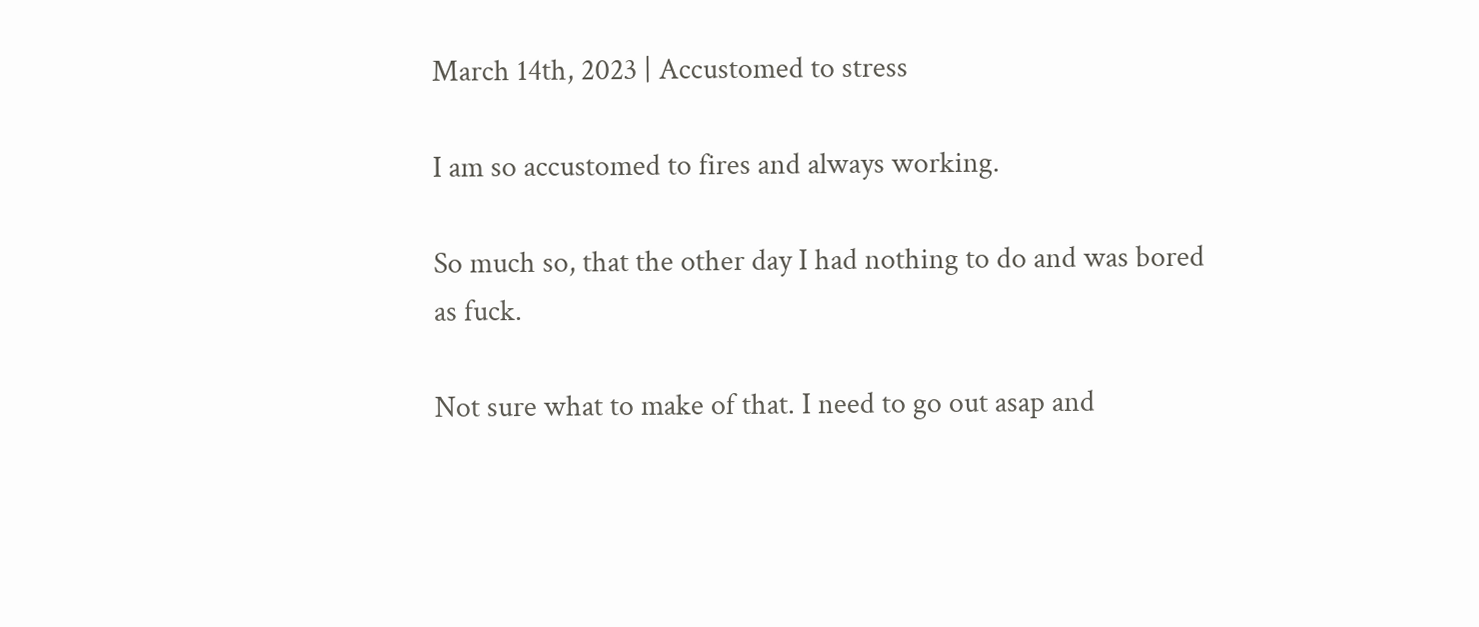March 14th, 2023 | Accustomed to stress

I am so accustomed to fires and always working.

So much so, that the other day I had nothing to do and was bored as fuck.

Not sure what to make of that. I need to go out asap and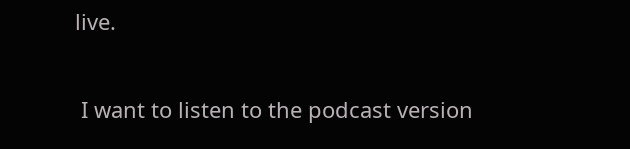live.

 I want to listen to the podcast version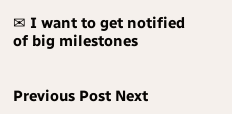✉ I want to get notified of big milestones


Previous Post Next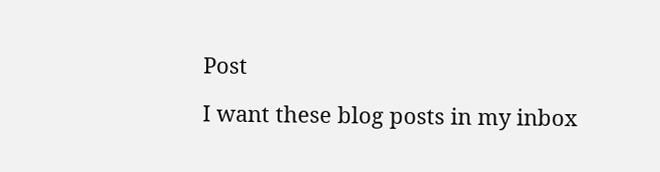Post

I want these blog posts in my inbox